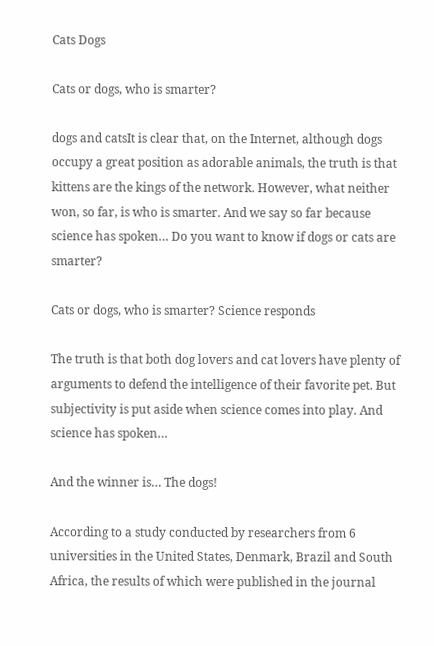Cats Dogs

Cats or dogs, who is smarter?

dogs and catsIt is clear that, on the Internet, although dogs occupy a great position as adorable animals, the truth is that kittens are the kings of the network. However, what neither won, so far, is who is smarter. And we say so far because science has spoken… Do you want to know if dogs or cats are smarter?

Cats or dogs, who is smarter? Science responds

The truth is that both dog lovers and cat lovers have plenty of arguments to defend the intelligence of their favorite pet. But subjectivity is put aside when science comes into play. And science has spoken…

And the winner is… The dogs!

According to a study conducted by researchers from 6 universities in the United States, Denmark, Brazil and South Africa, the results of which were published in the journal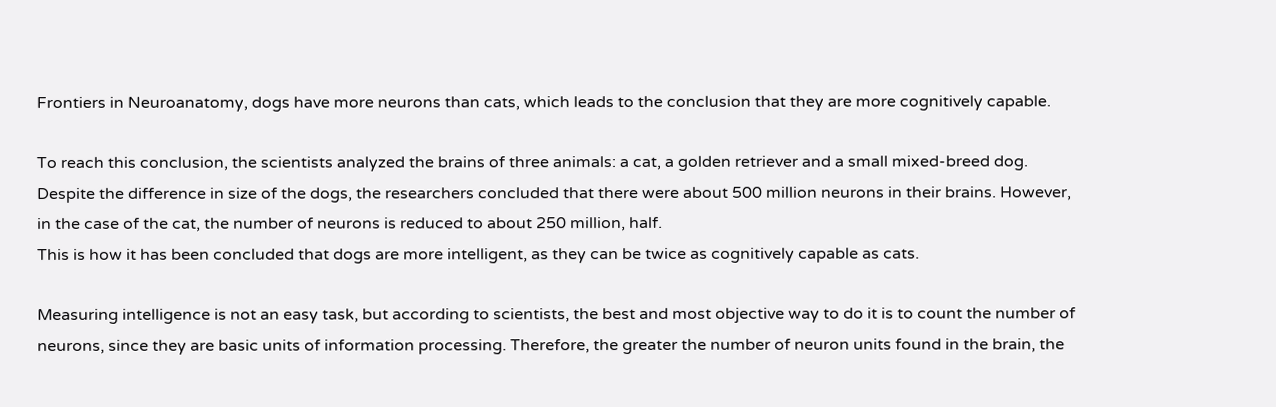Frontiers in Neuroanatomy, dogs have more neurons than cats, which leads to the conclusion that they are more cognitively capable.

To reach this conclusion, the scientists analyzed the brains of three animals: a cat, a golden retriever and a small mixed-breed dog.
Despite the difference in size of the dogs, the researchers concluded that there were about 500 million neurons in their brains. However, in the case of the cat, the number of neurons is reduced to about 250 million, half.
This is how it has been concluded that dogs are more intelligent, as they can be twice as cognitively capable as cats.

Measuring intelligence is not an easy task, but according to scientists, the best and most objective way to do it is to count the number of neurons, since they are basic units of information processing. Therefore, the greater the number of neuron units found in the brain, the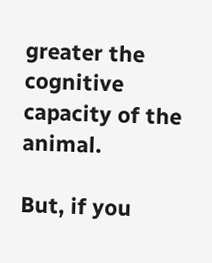greater the cognitive capacity of the animal.

But, if you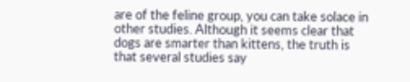are of the feline group, you can take solace in other studies. Although it seems clear that dogs are smarter than kittens, the truth is that several studies say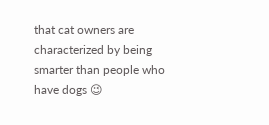that cat owners are characterized by being smarter than people who have dogs 😉